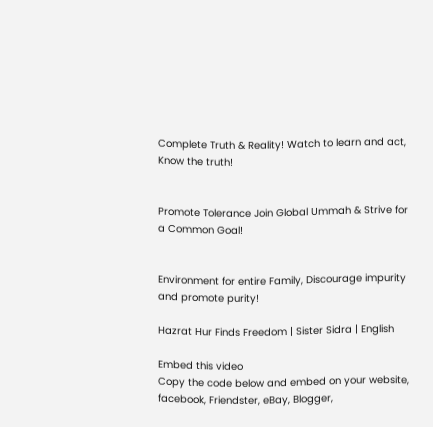Complete Truth & Reality! Watch to learn and act, Know the truth!


Promote Tolerance Join Global Ummah & Strive for a Common Goal!


Environment for entire Family, Discourage impurity and promote purity!

Hazrat Hur Finds Freedom | Sister Sidra | English

Embed this video
Copy the code below and embed on your website, facebook, Friendster, eBay, Blogger,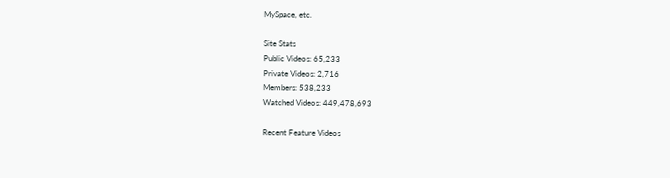MySpace, etc.

Site Stats
Public Videos: 65,233
Private Videos: 2,716
Members: 538,233
Watched Videos: 449,478,693

Recent Feature Videos